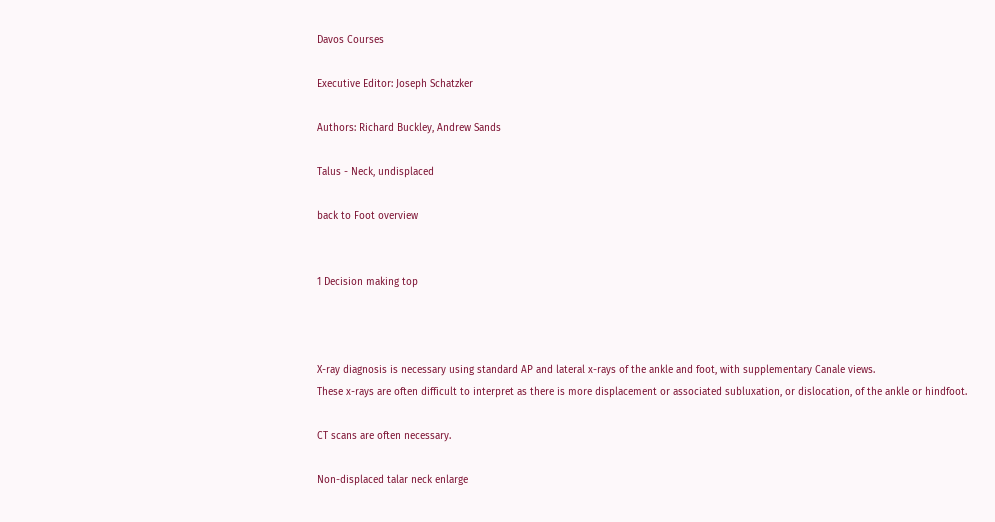Davos Courses

Executive Editor: Joseph Schatzker

Authors: Richard Buckley, Andrew Sands

Talus - Neck, undisplaced

back to Foot overview


1 Decision making top



X-ray diagnosis is necessary using standard AP and lateral x-rays of the ankle and foot, with supplementary Canale views.
These x-rays are often difficult to interpret as there is more displacement or associated subluxation, or dislocation, of the ankle or hindfoot.

CT scans are often necessary.

Non-displaced talar neck enlarge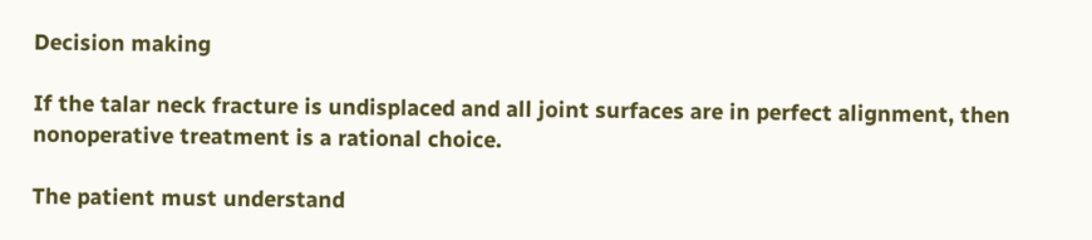Decision making

If the talar neck fracture is undisplaced and all joint surfaces are in perfect alignment, then nonoperative treatment is a rational choice.

The patient must understand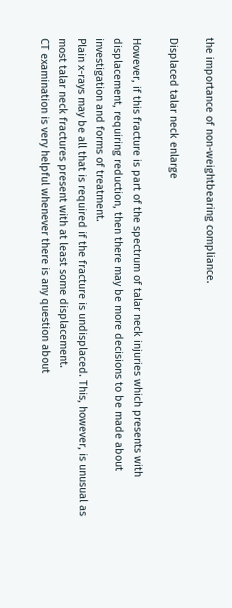the importance of non-weightbearing compliance.

Displaced talar neck enlarge

However, if this fracture is part of the spectrum of talar neck injuries which presents with displacement, requiring reduction, then there may be more decisions to be made about investigation and forms of treatment.
Plain x-rays may be all that is required if the fracture is undisplaced. This, however, is unusual as most talar neck fractures present with at least some displacement.
CT examination is very helpful whenever there is any question about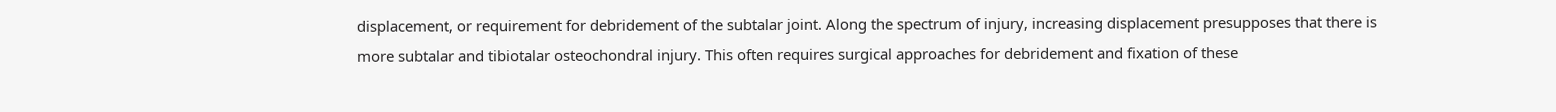displacement, or requirement for debridement of the subtalar joint. Along the spectrum of injury, increasing displacement presupposes that there is more subtalar and tibiotalar osteochondral injury. This often requires surgical approaches for debridement and fixation of these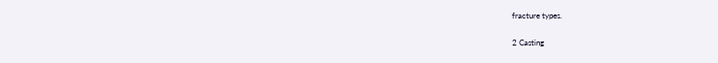fracture types.

2 Casting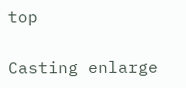top

Casting enlarge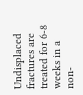Undisplaced fractures are treated for 6-8 weeks in a non-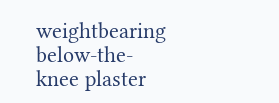weightbearing below-the-knee plaster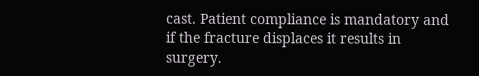cast. Patient compliance is mandatory and if the fracture displaces it results in surgery.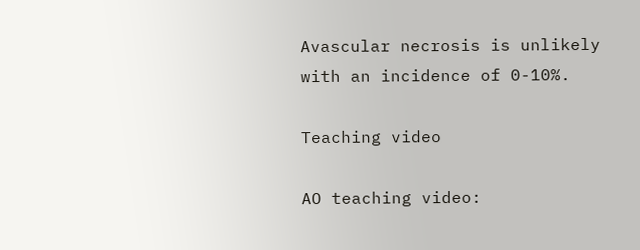Avascular necrosis is unlikely with an incidence of 0-10%.

Teaching video

AO teaching video: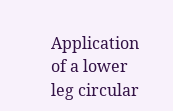Application of a lower leg circular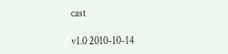cast

v1.0 2010-10-14